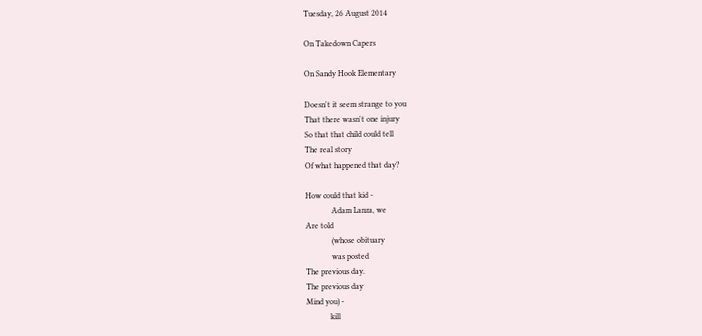Tuesday, 26 August 2014

On Takedown Capers

On Sandy Hook Elementary

Doesn't it seem strange to you
That there wasn't one injury
So that that child could tell
The real story
Of what happened that day?

How could that kid -
             Adam Lanza, we
Are told
             (whose obituary
             was posted
The previous day.
The previous day
Mind you) -
            kill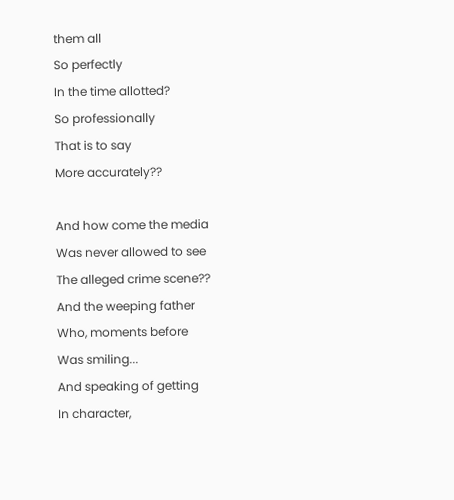them all
So perfectly
In the time allotted?
So professionally
That is to say
More accurately??

And how come the media
Was never allowed to see
The alleged crime scene??
And the weeping father
Who, moments before
Was smiling...
And speaking of getting
In character,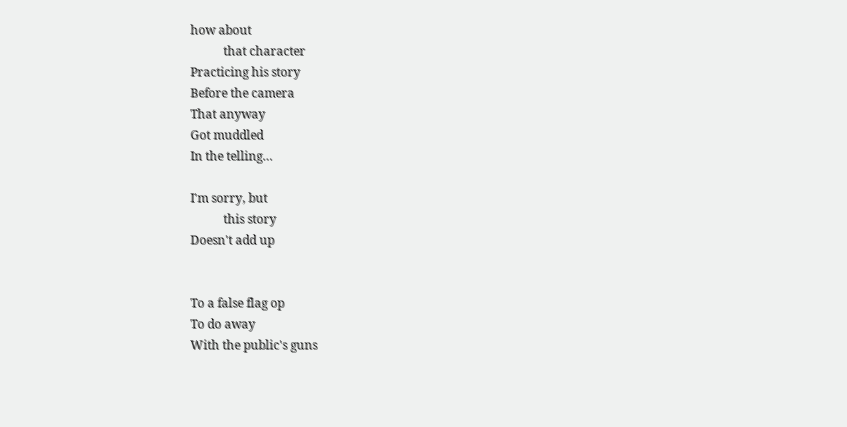how about
           that character
Practicing his story
Before the camera
That anyway
Got muddled
In the telling…

I'm sorry, but
           this story
Doesn't add up


To a false flag op
To do away
With the public's guns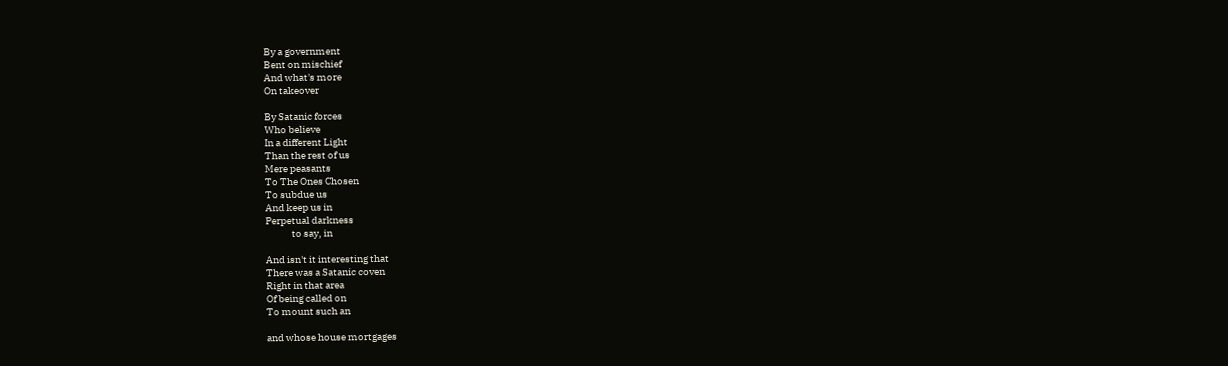By a government
Bent on mischief
And what's more
On takeover

By Satanic forces
Who believe
In a different Light
Than the rest of us
Mere peasants
To The Ones Chosen
To subdue us
And keep us in
Perpetual darkness
             to say, in

And isn't it interesting that
There was a Satanic coven
Right in that area
Of being called on
To mount such an

and whose house mortgages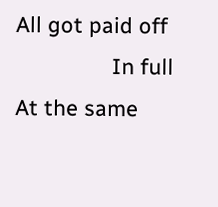All got paid off
                In full
At the same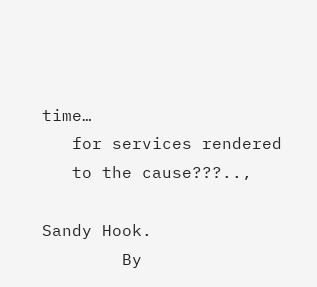time…
   for services rendered
   to the cause???..,

Sandy Hook.
        By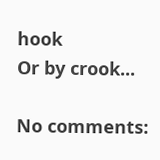hook
Or by crook...

No comments: